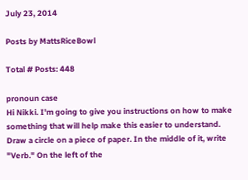July 23, 2014

Posts by MattsRiceBowl

Total # Posts: 448

pronoun case
Hi Nikki. I'm going to give you instructions on how to make something that will help make this easier to understand. Draw a circle on a piece of paper. In the middle of it, write "Verb." On the left of the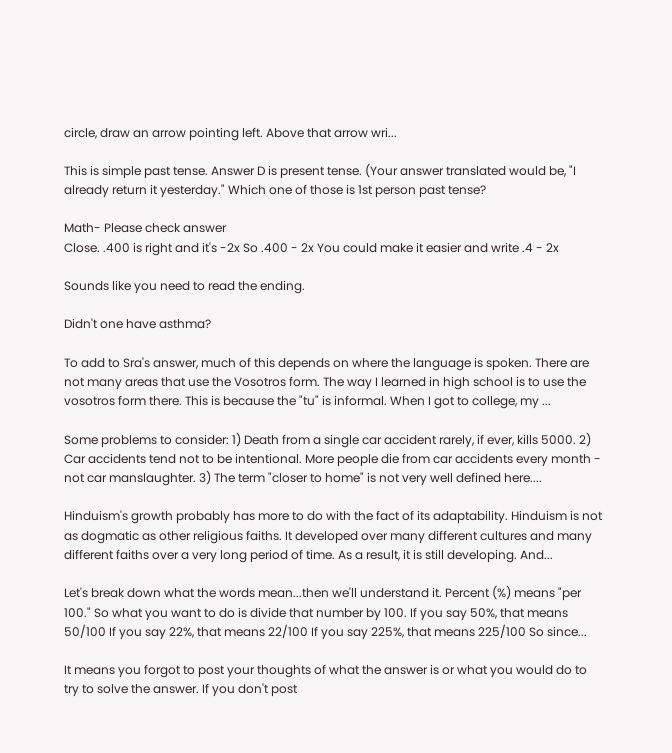circle, draw an arrow pointing left. Above that arrow wri...

This is simple past tense. Answer D is present tense. (Your answer translated would be, "I already return it yesterday." Which one of those is 1st person past tense?

Math- Please check answer
Close. .400 is right and it's -2x So .400 - 2x You could make it easier and write .4 - 2x

Sounds like you need to read the ending.

Didn't one have asthma?

To add to Sra's answer, much of this depends on where the language is spoken. There are not many areas that use the Vosotros form. The way I learned in high school is to use the vosotros form there. This is because the "tu" is informal. When I got to college, my ...

Some problems to consider: 1) Death from a single car accident rarely, if ever, kills 5000. 2) Car accidents tend not to be intentional. More people die from car accidents every month - not car manslaughter. 3) The term "closer to home" is not very well defined here....

Hinduism's growth probably has more to do with the fact of its adaptability. Hinduism is not as dogmatic as other religious faiths. It developed over many different cultures and many different faiths over a very long period of time. As a result, it is still developing. And...

Let's break down what the words mean...then we'll understand it. Percent (%) means "per 100." So what you want to do is divide that number by 100. If you say 50%, that means 50/100 If you say 22%, that means 22/100 If you say 225%, that means 225/100 So since...

It means you forgot to post your thoughts of what the answer is or what you would do to try to solve the answer. If you don't post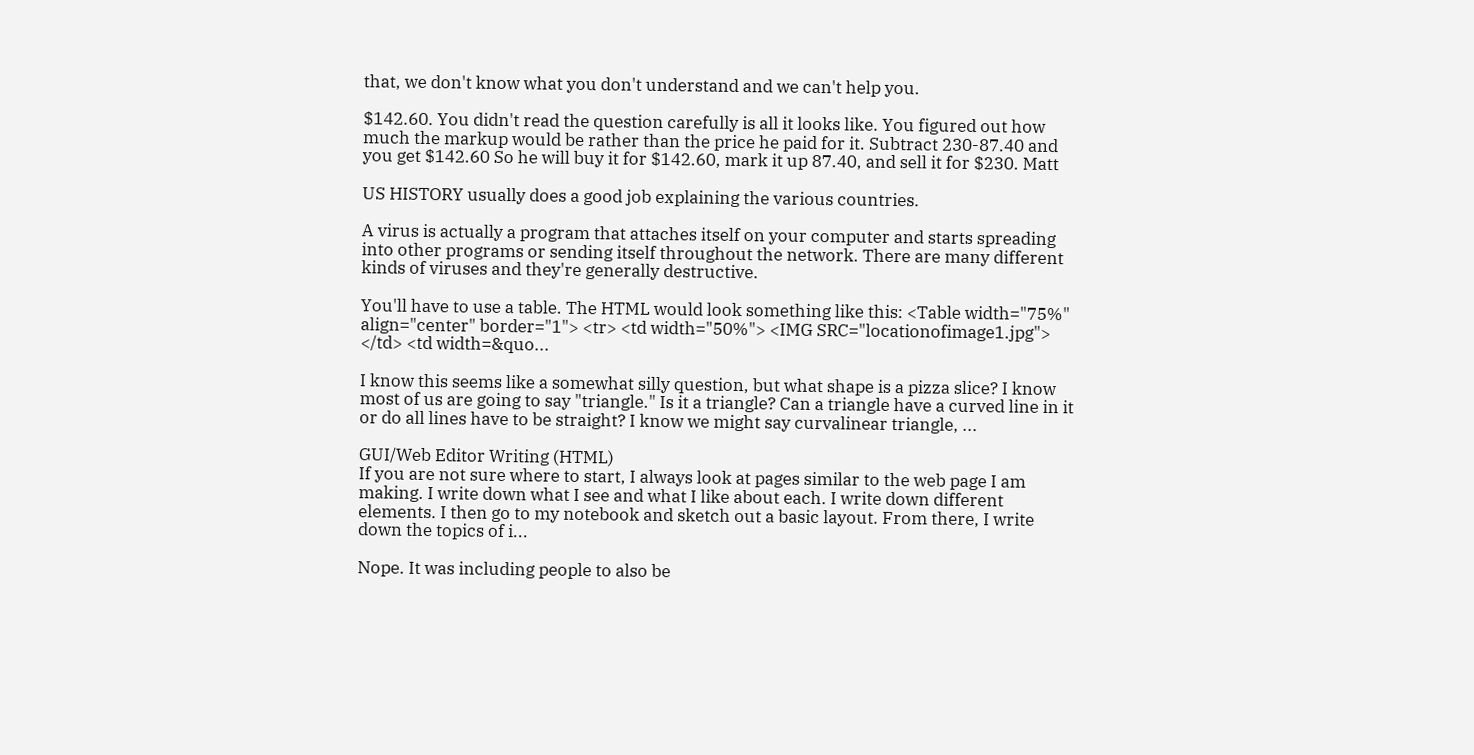that, we don't know what you don't understand and we can't help you.

$142.60. You didn't read the question carefully is all it looks like. You figured out how much the markup would be rather than the price he paid for it. Subtract 230-87.40 and you get $142.60 So he will buy it for $142.60, mark it up 87.40, and sell it for $230. Matt

US HISTORY usually does a good job explaining the various countries.

A virus is actually a program that attaches itself on your computer and starts spreading into other programs or sending itself throughout the network. There are many different kinds of viruses and they're generally destructive.

You'll have to use a table. The HTML would look something like this: <Table width="75%" align="center" border="1"> <tr> <td width="50%"> <IMG SRC="locationofimage1.jpg"> </td> <td width=&quo...

I know this seems like a somewhat silly question, but what shape is a pizza slice? I know most of us are going to say "triangle." Is it a triangle? Can a triangle have a curved line in it or do all lines have to be straight? I know we might say curvalinear triangle, ...

GUI/Web Editor Writing (HTML)
If you are not sure where to start, I always look at pages similar to the web page I am making. I write down what I see and what I like about each. I write down different elements. I then go to my notebook and sketch out a basic layout. From there, I write down the topics of i...

Nope. It was including people to also be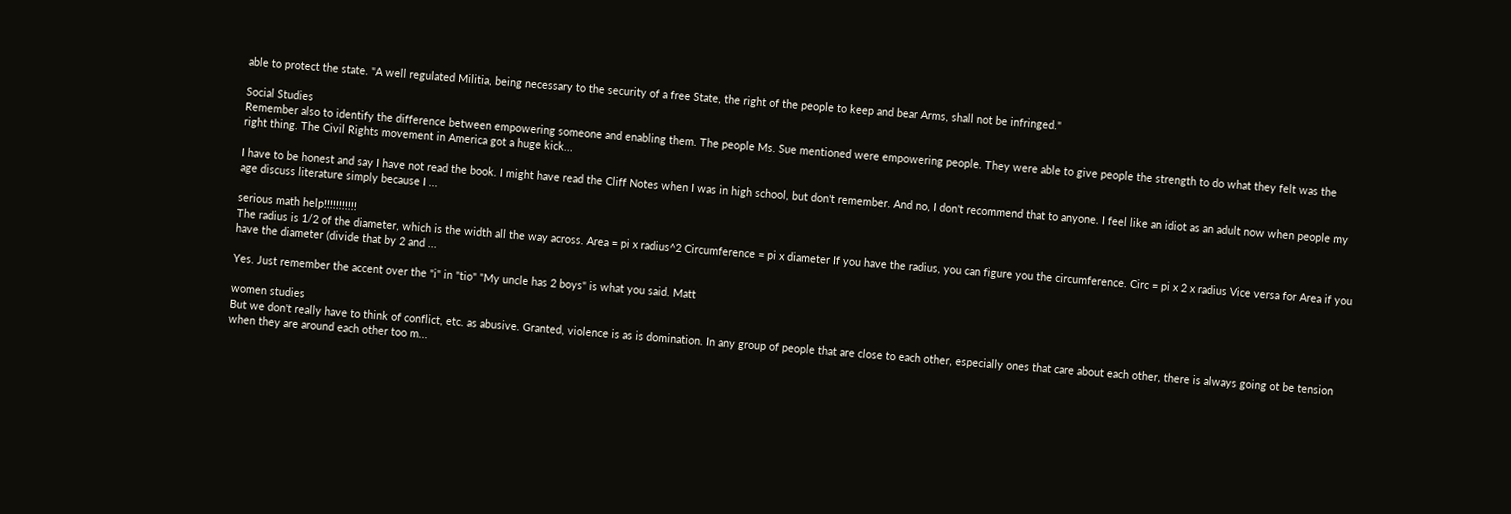able to protect the state. "A well regulated Militia, being necessary to the security of a free State, the right of the people to keep and bear Arms, shall not be infringed."

Social Studies
Remember also to identify the difference between empowering someone and enabling them. The people Ms. Sue mentioned were empowering people. They were able to give people the strength to do what they felt was the right thing. The Civil Rights movement in America got a huge kick...

I have to be honest and say I have not read the book. I might have read the Cliff Notes when I was in high school, but don't remember. And no, I don't recommend that to anyone. I feel like an idiot as an adult now when people my age discuss literature simply because I ...

serious math help!!!!!!!!!!!
The radius is 1/2 of the diameter, which is the width all the way across. Area = pi x radius^2 Circumference = pi x diameter If you have the radius, you can figure you the circumference. Circ = pi x 2 x radius Vice versa for Area if you have the diameter (divide that by 2 and ...

Yes. Just remember the accent over the "i" in "tio" "My uncle has 2 boys" is what you said. Matt

women studies
But we don't really have to think of conflict, etc. as abusive. Granted, violence is as is domination. In any group of people that are close to each other, especially ones that care about each other, there is always going ot be tension when they are around each other too m...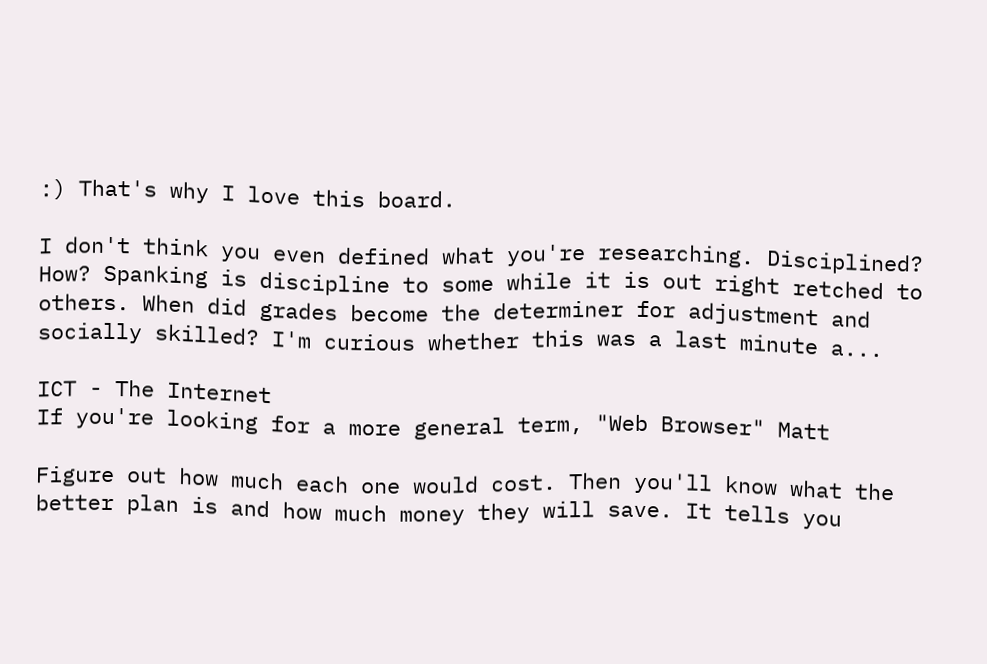:) That's why I love this board.

I don't think you even defined what you're researching. Disciplined? How? Spanking is discipline to some while it is out right retched to others. When did grades become the determiner for adjustment and socially skilled? I'm curious whether this was a last minute a...

ICT - The Internet
If you're looking for a more general term, "Web Browser" Matt

Figure out how much each one would cost. Then you'll know what the better plan is and how much money they will save. It tells you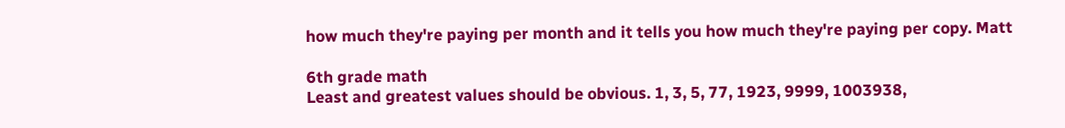how much they're paying per month and it tells you how much they're paying per copy. Matt

6th grade math
Least and greatest values should be obvious. 1, 3, 5, 77, 1923, 9999, 1003938,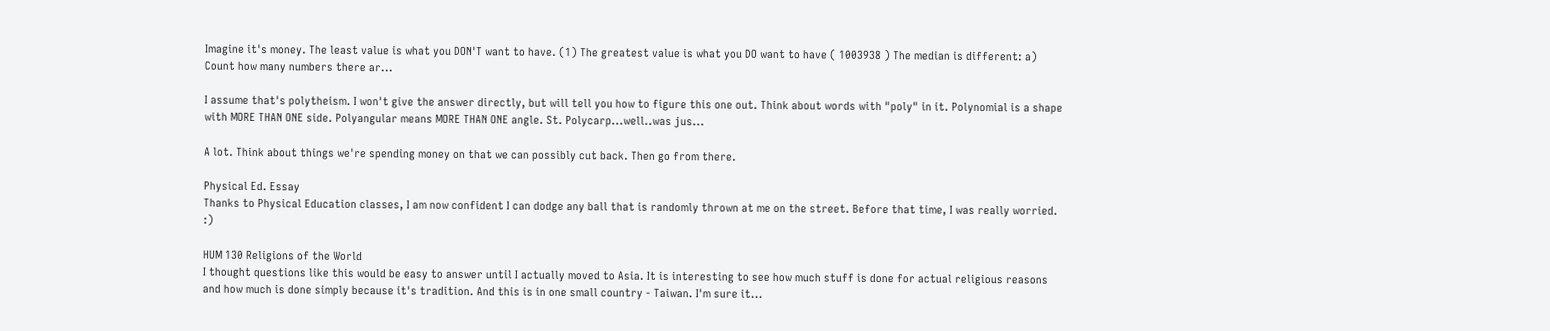Imagine it's money. The least value is what you DON'T want to have. (1) The greatest value is what you DO want to have ( 1003938 ) The median is different: a) Count how many numbers there ar...

I assume that's polytheism. I won't give the answer directly, but will tell you how to figure this one out. Think about words with "poly" in it. Polynomial is a shape with MORE THAN ONE side. Polyangular means MORE THAN ONE angle. St. Polycarp...well..was jus...

A lot. Think about things we're spending money on that we can possibly cut back. Then go from there.

Physical Ed. Essay
Thanks to Physical Education classes, I am now confident I can dodge any ball that is randomly thrown at me on the street. Before that time, I was really worried. :)

HUM 130 Religions of the World
I thought questions like this would be easy to answer until I actually moved to Asia. It is interesting to see how much stuff is done for actual religious reasons and how much is done simply because it's tradition. And this is in one small country - Taiwan. I'm sure it...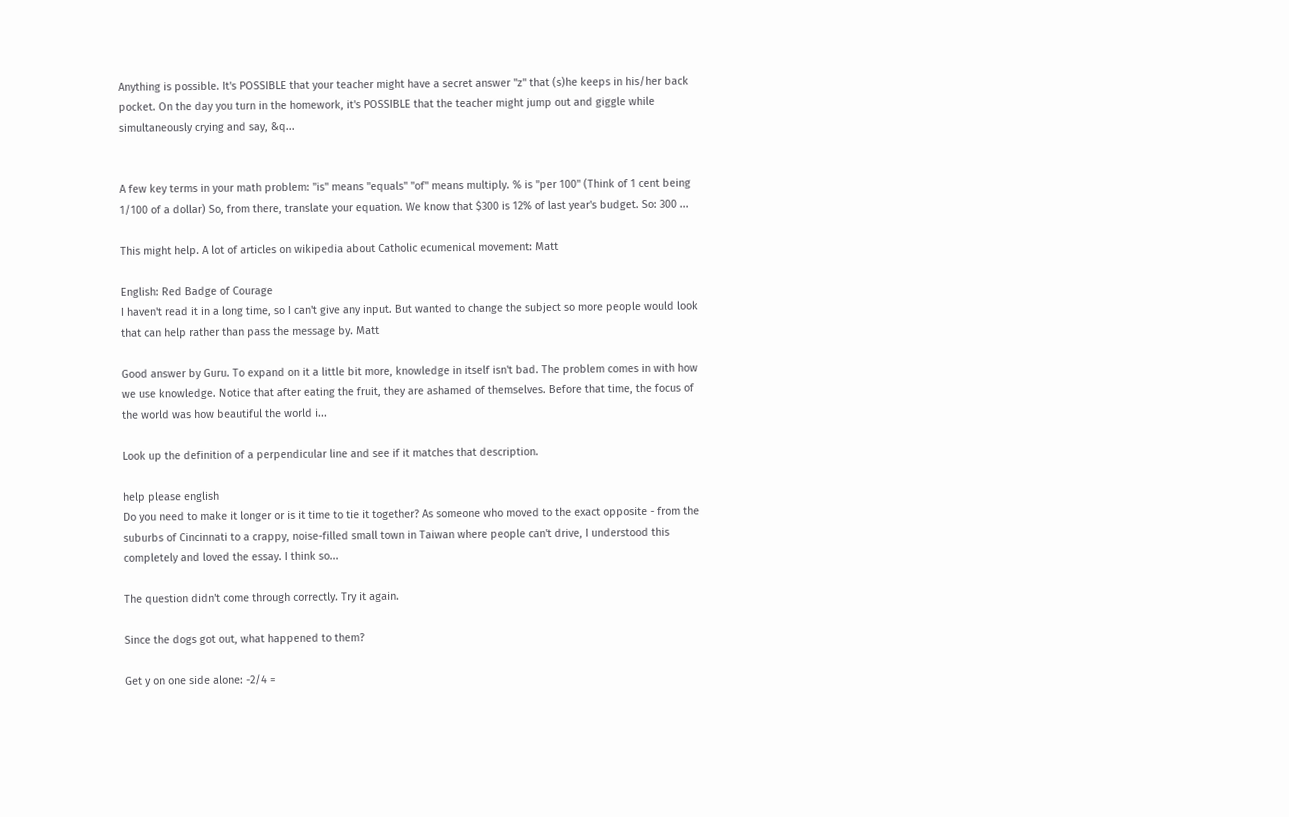Anything is possible. It's POSSIBLE that your teacher might have a secret answer "z" that (s)he keeps in his/her back pocket. On the day you turn in the homework, it's POSSIBLE that the teacher might jump out and giggle while simultaneously crying and say, &q...


A few key terms in your math problem: "is" means "equals" "of" means multiply. % is "per 100" (Think of 1 cent being 1/100 of a dollar) So, from there, translate your equation. We know that $300 is 12% of last year's budget. So: 300 ...

This might help. A lot of articles on wikipedia about Catholic ecumenical movement: Matt

English: Red Badge of Courage
I haven't read it in a long time, so I can't give any input. But wanted to change the subject so more people would look that can help rather than pass the message by. Matt

Good answer by Guru. To expand on it a little bit more, knowledge in itself isn't bad. The problem comes in with how we use knowledge. Notice that after eating the fruit, they are ashamed of themselves. Before that time, the focus of the world was how beautiful the world i...

Look up the definition of a perpendicular line and see if it matches that description.

help please english
Do you need to make it longer or is it time to tie it together? As someone who moved to the exact opposite - from the suburbs of Cincinnati to a crappy, noise-filled small town in Taiwan where people can't drive, I understood this completely and loved the essay. I think so...

The question didn't come through correctly. Try it again.

Since the dogs got out, what happened to them?

Get y on one side alone: -2/4 =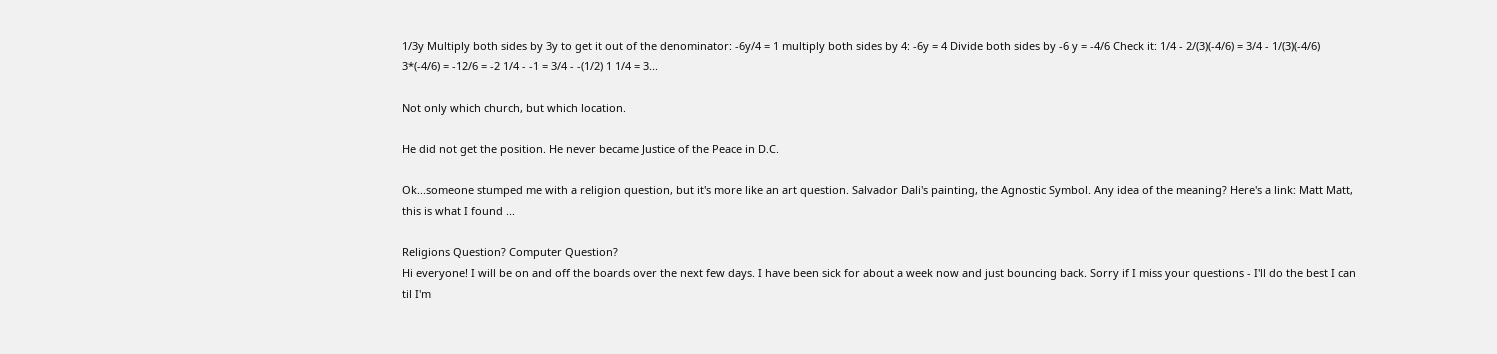1/3y Multiply both sides by 3y to get it out of the denominator: -6y/4 = 1 multiply both sides by 4: -6y = 4 Divide both sides by -6 y = -4/6 Check it: 1/4 - 2/(3)(-4/6) = 3/4 - 1/(3)(-4/6) 3*(-4/6) = -12/6 = -2 1/4 - -1 = 3/4 - -(1/2) 1 1/4 = 3...

Not only which church, but which location.

He did not get the position. He never became Justice of the Peace in D.C.

Ok...someone stumped me with a religion question, but it's more like an art question. Salvador Dali's painting, the Agnostic Symbol. Any idea of the meaning? Here's a link: Matt Matt, this is what I found ...

Religions Question? Computer Question?
Hi everyone! I will be on and off the boards over the next few days. I have been sick for about a week now and just bouncing back. Sorry if I miss your questions - I'll do the best I can til I'm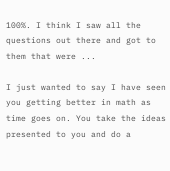100%. I think I saw all the questions out there and got to them that were ...

I just wanted to say I have seen you getting better in math as time goes on. You take the ideas presented to you and do a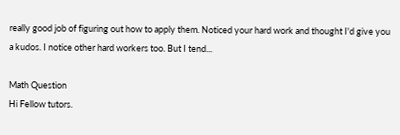really good job of figuring out how to apply them. Noticed your hard work and thought I'd give you a kudos. I notice other hard workers too. But I tend...

Math Question
Hi Fellow tutors.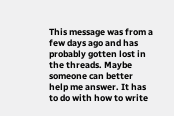This message was from a few days ago and has probably gotten lost in the threads. Maybe someone can better help me answer. It has to do with how to write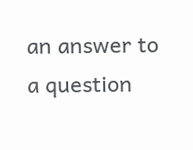an answer to a question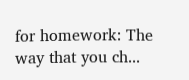for homework: The way that you ch...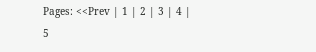Pages: <<Prev | 1 | 2 | 3 | 4 | 5